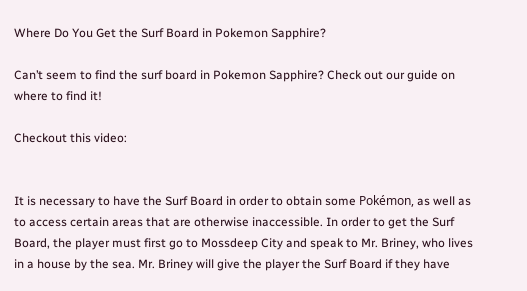Where Do You Get the Surf Board in Pokemon Sapphire?

Can’t seem to find the surf board in Pokemon Sapphire? Check out our guide on where to find it!

Checkout this video:


It is necessary to have the Surf Board in order to obtain some Pokémon, as well as to access certain areas that are otherwise inaccessible. In order to get the Surf Board, the player must first go to Mossdeep City and speak to Mr. Briney, who lives in a house by the sea. Mr. Briney will give the player the Surf Board if they have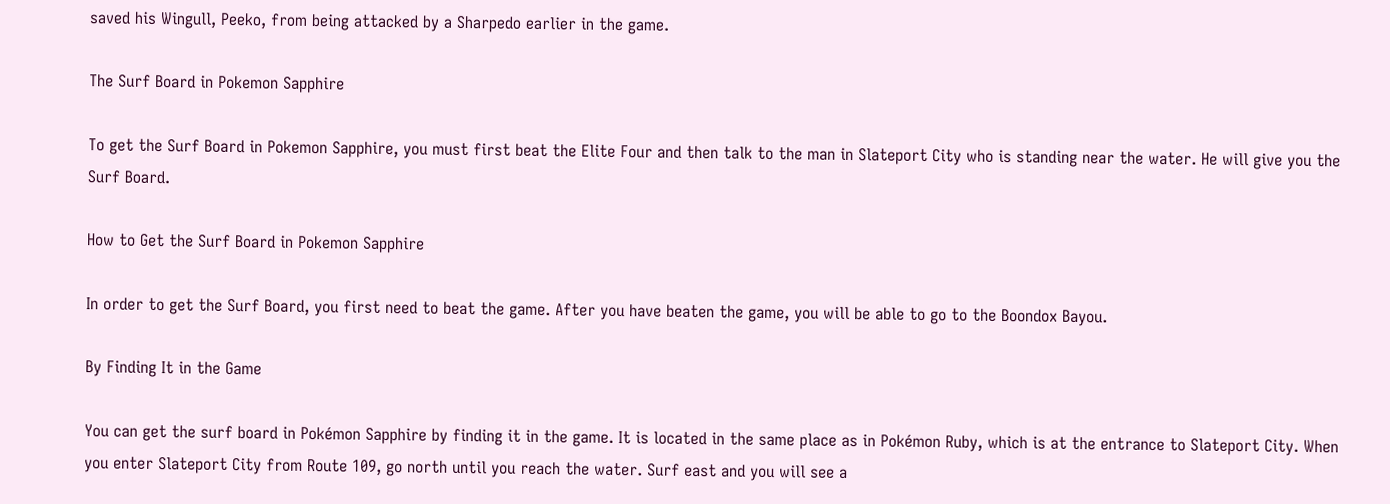saved his Wingull, Peeko, from being attacked by a Sharpedo earlier in the game.

The Surf Board in Pokemon Sapphire

To get the Surf Board in Pokemon Sapphire, you must first beat the Elite Four and then talk to the man in Slateport City who is standing near the water. He will give you the Surf Board.

How to Get the Surf Board in Pokemon Sapphire

In order to get the Surf Board, you first need to beat the game. After you have beaten the game, you will be able to go to the Boondox Bayou.

By Finding It in the Game

You can get the surf board in Pokémon Sapphire by finding it in the game. It is located in the same place as in Pokémon Ruby, which is at the entrance to Slateport City. When you enter Slateport City from Route 109, go north until you reach the water. Surf east and you will see a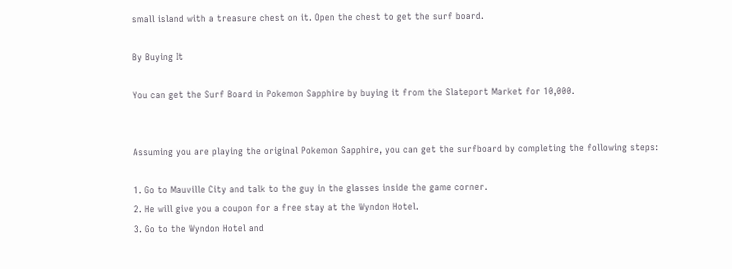small island with a treasure chest on it. Open the chest to get the surf board.

By Buying It

You can get the Surf Board in Pokemon Sapphire by buying it from the Slateport Market for 10,000.


Assuming you are playing the original Pokemon Sapphire, you can get the surfboard by completing the following steps:

1. Go to Mauville City and talk to the guy in the glasses inside the game corner.
2. He will give you a coupon for a free stay at the Wyndon Hotel.
3. Go to the Wyndon Hotel and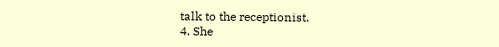talk to the receptionist.
4. She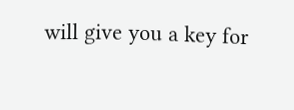will give you a key for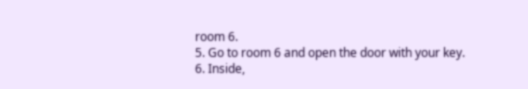room 6.
5. Go to room 6 and open the door with your key.
6. Inside,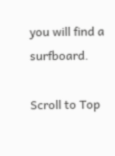you will find a surfboard.

Scroll to Top